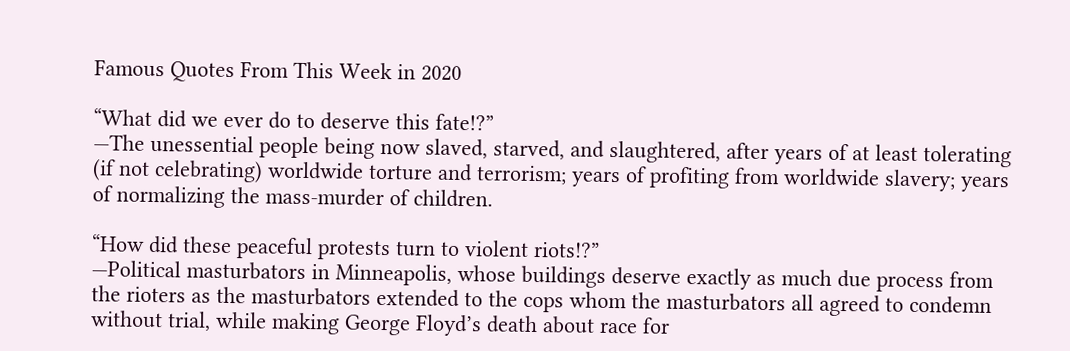Famous Quotes From This Week in 2020

“What did we ever do to deserve this fate!?”
—The unessential people being now slaved, starved, and slaughtered, after years of at least tolerating (if not celebrating) worldwide torture and terrorism; years of profiting from worldwide slavery; years of normalizing the mass-murder of children.

“How did these peaceful protests turn to violent riots!?”
—Political masturbators in Minneapolis, whose buildings deserve exactly as much due process from the rioters as the masturbators extended to the cops whom the masturbators all agreed to condemn without trial, while making George Floyd’s death about race for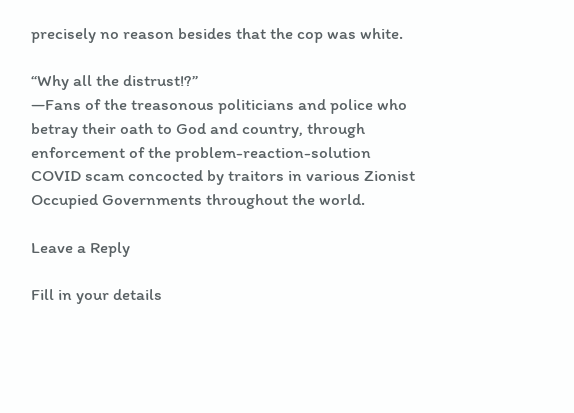precisely no reason besides that the cop was white.

“Why all the distrust!?”
—Fans of the treasonous politicians and police who betray their oath to God and country, through enforcement of the problem-reaction-solution COVID scam concocted by traitors in various Zionist Occupied Governments throughout the world.

Leave a Reply

Fill in your details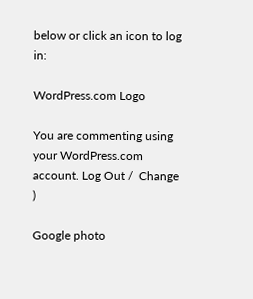below or click an icon to log in:

WordPress.com Logo

You are commenting using your WordPress.com account. Log Out /  Change )

Google photo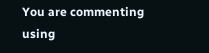You are commenting using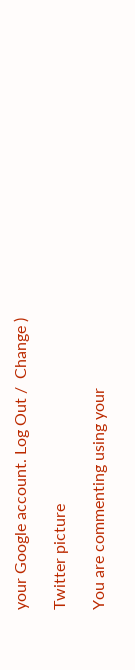your Google account. Log Out /  Change )

Twitter picture

You are commenting using your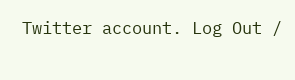Twitter account. Log Out /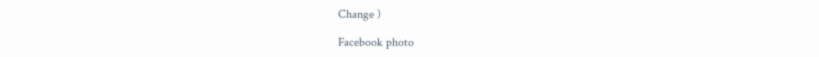Change )

Facebook photo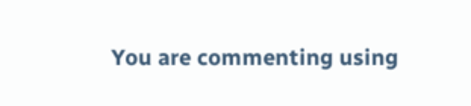You are commenting using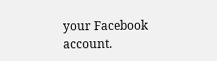your Facebook account.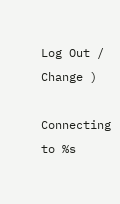Log Out /  Change )

Connecting to %s